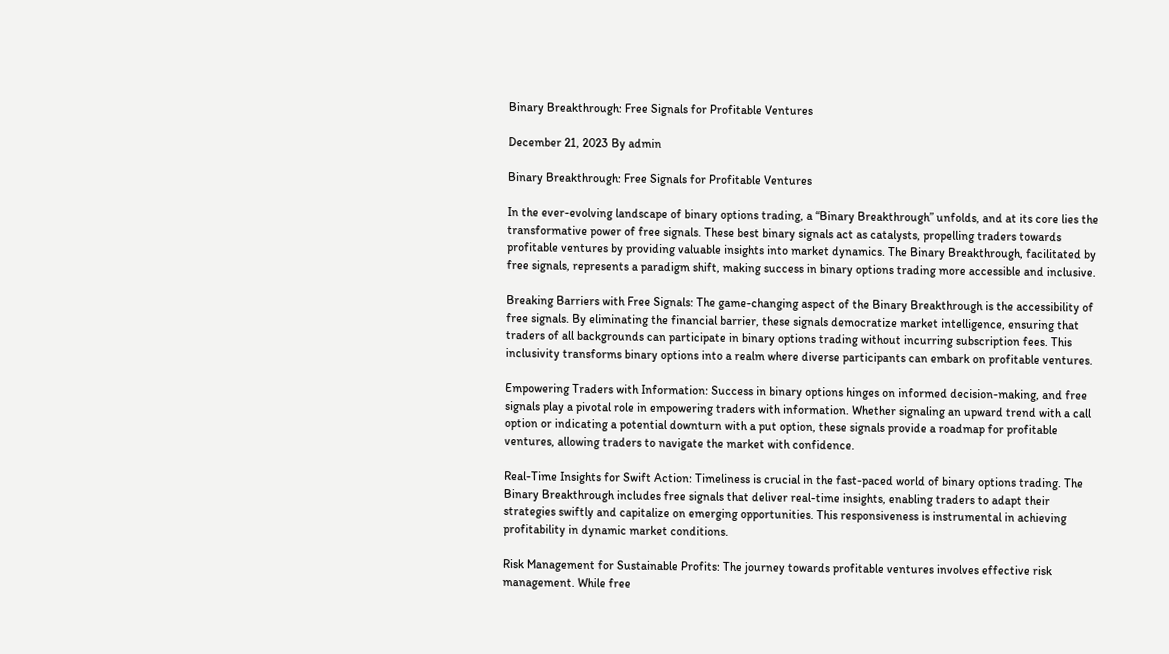Binary Breakthrough: Free Signals for Profitable Ventures

December 21, 2023 By admin

Binary Breakthrough: Free Signals for Profitable Ventures

In the ever-evolving landscape of binary options trading, a “Binary Breakthrough” unfolds, and at its core lies the transformative power of free signals. These best binary signals act as catalysts, propelling traders towards profitable ventures by providing valuable insights into market dynamics. The Binary Breakthrough, facilitated by free signals, represents a paradigm shift, making success in binary options trading more accessible and inclusive.

Breaking Barriers with Free Signals: The game-changing aspect of the Binary Breakthrough is the accessibility of free signals. By eliminating the financial barrier, these signals democratize market intelligence, ensuring that traders of all backgrounds can participate in binary options trading without incurring subscription fees. This inclusivity transforms binary options into a realm where diverse participants can embark on profitable ventures.

Empowering Traders with Information: Success in binary options hinges on informed decision-making, and free signals play a pivotal role in empowering traders with information. Whether signaling an upward trend with a call option or indicating a potential downturn with a put option, these signals provide a roadmap for profitable ventures, allowing traders to navigate the market with confidence.

Real-Time Insights for Swift Action: Timeliness is crucial in the fast-paced world of binary options trading. The Binary Breakthrough includes free signals that deliver real-time insights, enabling traders to adapt their strategies swiftly and capitalize on emerging opportunities. This responsiveness is instrumental in achieving profitability in dynamic market conditions.

Risk Management for Sustainable Profits: The journey towards profitable ventures involves effective risk management. While free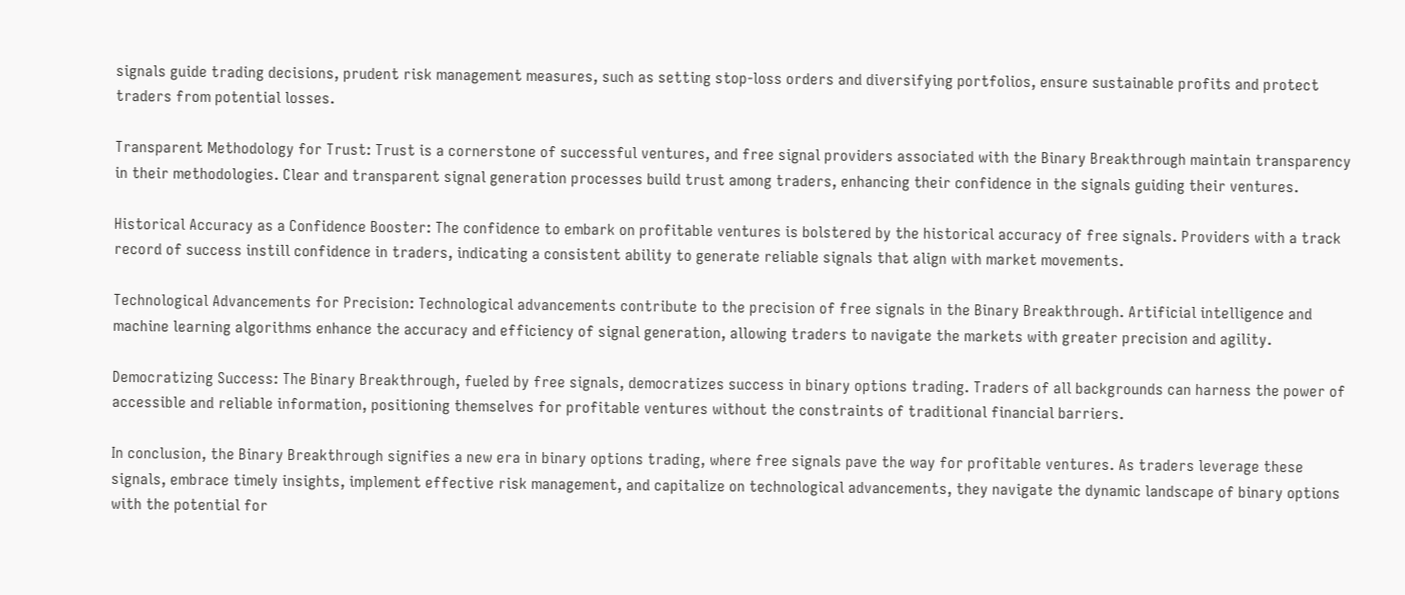signals guide trading decisions, prudent risk management measures, such as setting stop-loss orders and diversifying portfolios, ensure sustainable profits and protect traders from potential losses.

Transparent Methodology for Trust: Trust is a cornerstone of successful ventures, and free signal providers associated with the Binary Breakthrough maintain transparency in their methodologies. Clear and transparent signal generation processes build trust among traders, enhancing their confidence in the signals guiding their ventures.

Historical Accuracy as a Confidence Booster: The confidence to embark on profitable ventures is bolstered by the historical accuracy of free signals. Providers with a track record of success instill confidence in traders, indicating a consistent ability to generate reliable signals that align with market movements.

Technological Advancements for Precision: Technological advancements contribute to the precision of free signals in the Binary Breakthrough. Artificial intelligence and machine learning algorithms enhance the accuracy and efficiency of signal generation, allowing traders to navigate the markets with greater precision and agility.

Democratizing Success: The Binary Breakthrough, fueled by free signals, democratizes success in binary options trading. Traders of all backgrounds can harness the power of accessible and reliable information, positioning themselves for profitable ventures without the constraints of traditional financial barriers.

In conclusion, the Binary Breakthrough signifies a new era in binary options trading, where free signals pave the way for profitable ventures. As traders leverage these signals, embrace timely insights, implement effective risk management, and capitalize on technological advancements, they navigate the dynamic landscape of binary options with the potential for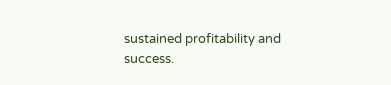sustained profitability and success.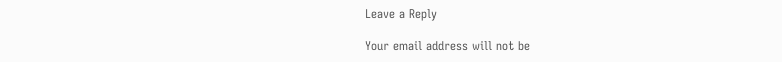Leave a Reply

Your email address will not be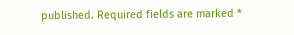published. Required fields are marked *